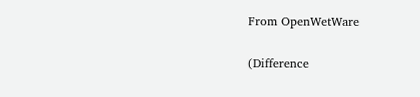From OpenWetWare

(Difference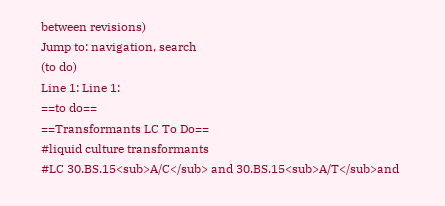between revisions)
Jump to: navigation, search
(to do)
Line 1: Line 1:
==to do==
==Transformants LC To Do==
#liquid culture transformants
#LC 30.BS.15<sub>A/C</sub> and 30.BS.15<sub>A/T</sub>and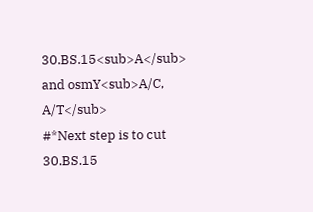30.BS.15<sub>A</sub> and osmY<sub>A/C, A/T</sub>
#*Next step is to cut 30.BS.15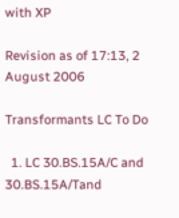with XP

Revision as of 17:13, 2 August 2006

Transformants LC To Do

  1. LC 30.BS.15A/C and 30.BS.15A/Tand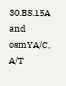30.BS.15A and osmYA/C, A/T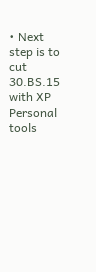• Next step is to cut 30.BS.15 with XP
Personal tools